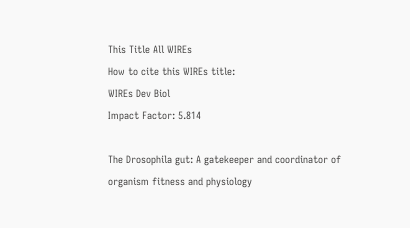This Title All WIREs
How to cite this WIREs title:
WIREs Dev Biol
Impact Factor: 5.814

The Drosophila gut: A gatekeeper and coordinator of organism fitness and physiology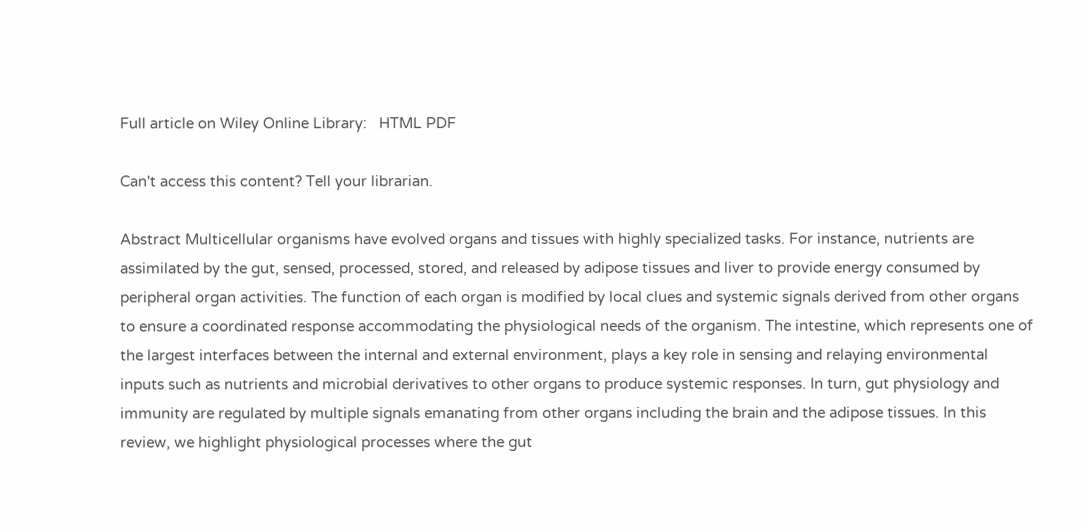Full article on Wiley Online Library:   HTML PDF

Can't access this content? Tell your librarian.

Abstract Multicellular organisms have evolved organs and tissues with highly specialized tasks. For instance, nutrients are assimilated by the gut, sensed, processed, stored, and released by adipose tissues and liver to provide energy consumed by peripheral organ activities. The function of each organ is modified by local clues and systemic signals derived from other organs to ensure a coordinated response accommodating the physiological needs of the organism. The intestine, which represents one of the largest interfaces between the internal and external environment, plays a key role in sensing and relaying environmental inputs such as nutrients and microbial derivatives to other organs to produce systemic responses. In turn, gut physiology and immunity are regulated by multiple signals emanating from other organs including the brain and the adipose tissues. In this review, we highlight physiological processes where the gut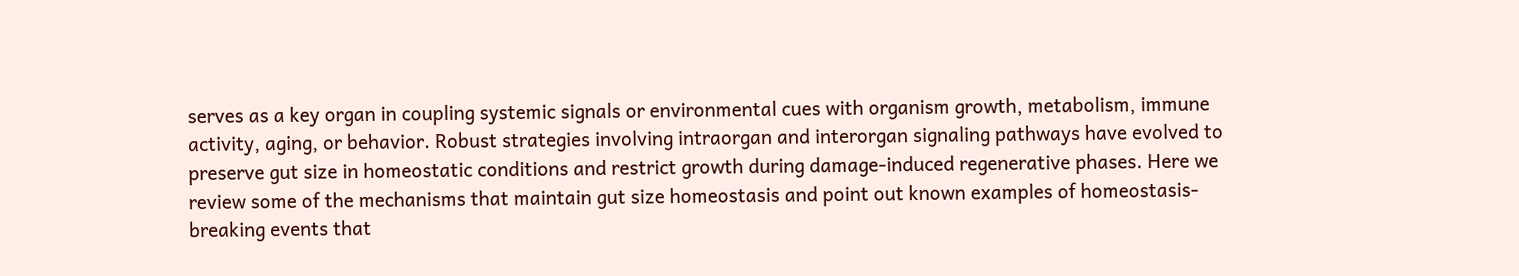serves as a key organ in coupling systemic signals or environmental cues with organism growth, metabolism, immune activity, aging, or behavior. Robust strategies involving intraorgan and interorgan signaling pathways have evolved to preserve gut size in homeostatic conditions and restrict growth during damage‐induced regenerative phases. Here we review some of the mechanisms that maintain gut size homeostasis and point out known examples of homeostasis‐breaking events that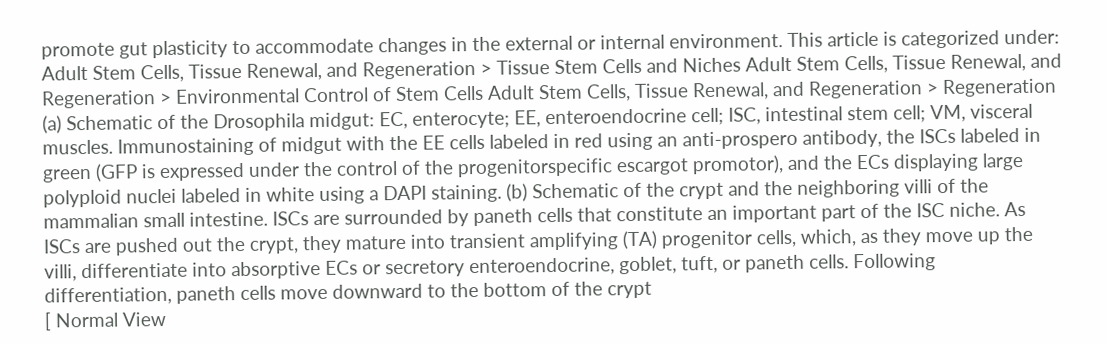promote gut plasticity to accommodate changes in the external or internal environment. This article is categorized under: Adult Stem Cells, Tissue Renewal, and Regeneration > Tissue Stem Cells and Niches Adult Stem Cells, Tissue Renewal, and Regeneration > Environmental Control of Stem Cells Adult Stem Cells, Tissue Renewal, and Regeneration > Regeneration
(a) Schematic of the Drosophila midgut: EC, enterocyte; EE, enteroendocrine cell; ISC, intestinal stem cell; VM, visceral muscles. Immunostaining of midgut with the EE cells labeled in red using an anti‐prospero antibody, the ISCs labeled in green (GFP is expressed under the control of the progenitorspecific escargot promotor), and the ECs displaying large polyploid nuclei labeled in white using a DAPI staining. (b) Schematic of the crypt and the neighboring villi of the mammalian small intestine. ISCs are surrounded by paneth cells that constitute an important part of the ISC niche. As ISCs are pushed out the crypt, they mature into transient amplifying (TA) progenitor cells, which, as they move up the villi, differentiate into absorptive ECs or secretory enteroendocrine, goblet, tuft, or paneth cells. Following differentiation, paneth cells move downward to the bottom of the crypt
[ Normal View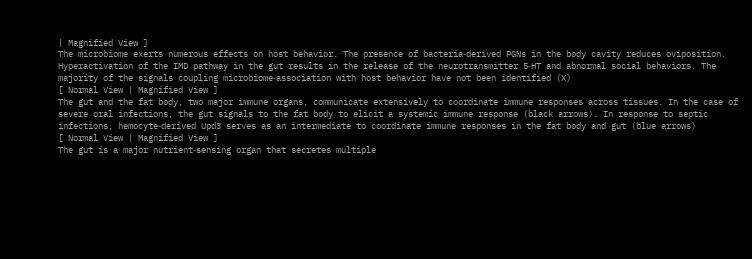| Magnified View ]
The microbiome exerts numerous effects on host behavior. The presence of bacteria‐derived PGNs in the body cavity reduces oviposition. Hyperactivation of the IMD pathway in the gut results in the release of the neurotransmitter 5‐HT and abnormal social behaviors. The majority of the signals coupling microbiome‐association with host behavior have not been identified (X)
[ Normal View | Magnified View ]
The gut and the fat body, two major immune organs, communicate extensively to coordinate immune responses across tissues. In the case of severe oral infections, the gut signals to the fat body to elicit a systemic immune response (black arrows). In response to septic infections, hemocyte‐derived Upd3 serves as an intermediate to coordinate immune responses in the fat body and gut (blue arrows)
[ Normal View | Magnified View ]
The gut is a major nutrient‐sensing organ that secretes multiple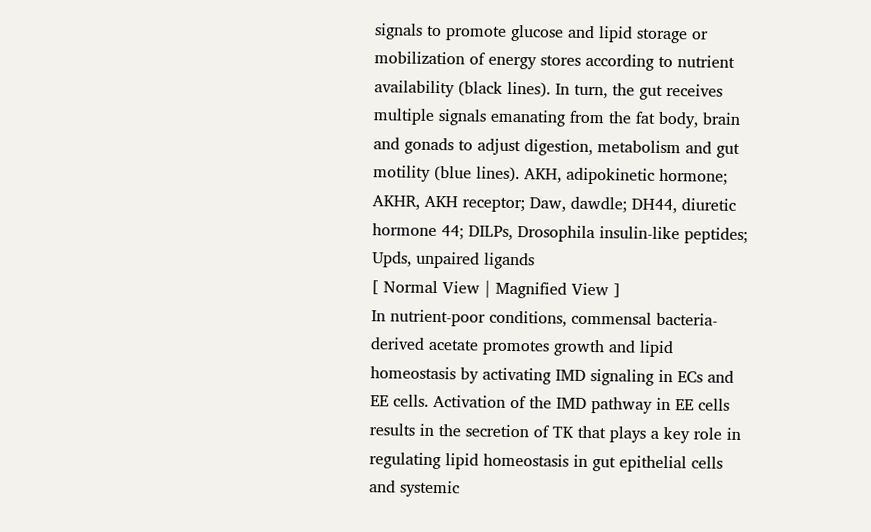signals to promote glucose and lipid storage or mobilization of energy stores according to nutrient availability (black lines). In turn, the gut receives multiple signals emanating from the fat body, brain and gonads to adjust digestion, metabolism and gut motility (blue lines). AKH, adipokinetic hormone; AKHR, AKH receptor; Daw, dawdle; DH44, diuretic hormone 44; DILPs, Drosophila insulin‐like peptides; Upds, unpaired ligands
[ Normal View | Magnified View ]
In nutrient‐poor conditions, commensal bacteria‐derived acetate promotes growth and lipid homeostasis by activating IMD signaling in ECs and EE cells. Activation of the IMD pathway in EE cells results in the secretion of TK that plays a key role in regulating lipid homeostasis in gut epithelial cells and systemic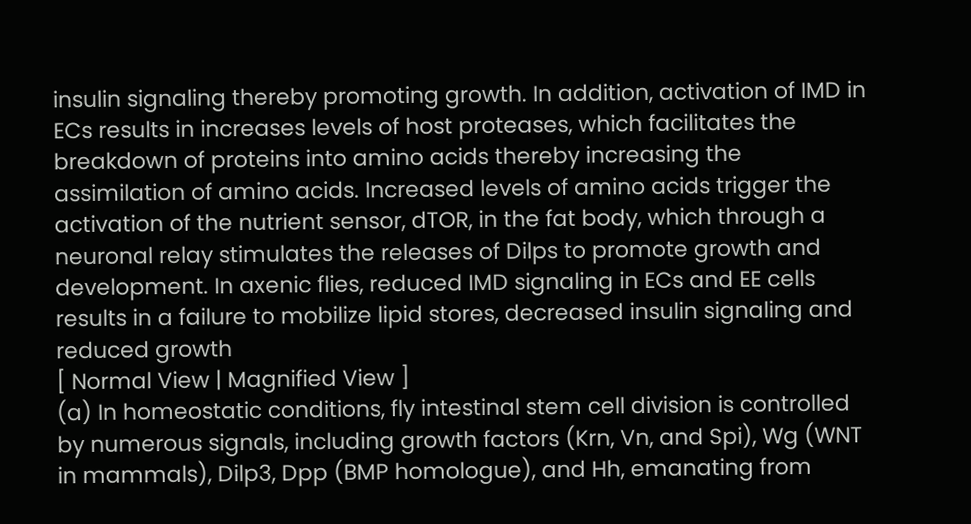insulin signaling thereby promoting growth. In addition, activation of IMD in ECs results in increases levels of host proteases, which facilitates the breakdown of proteins into amino acids thereby increasing the assimilation of amino acids. Increased levels of amino acids trigger the activation of the nutrient sensor, dTOR, in the fat body, which through a neuronal relay stimulates the releases of Dilps to promote growth and development. In axenic flies, reduced IMD signaling in ECs and EE cells results in a failure to mobilize lipid stores, decreased insulin signaling and reduced growth
[ Normal View | Magnified View ]
(a) In homeostatic conditions, fly intestinal stem cell division is controlled by numerous signals, including growth factors (Krn, Vn, and Spi), Wg (WNT in mammals), Dilp3, Dpp (BMP homologue), and Hh, emanating from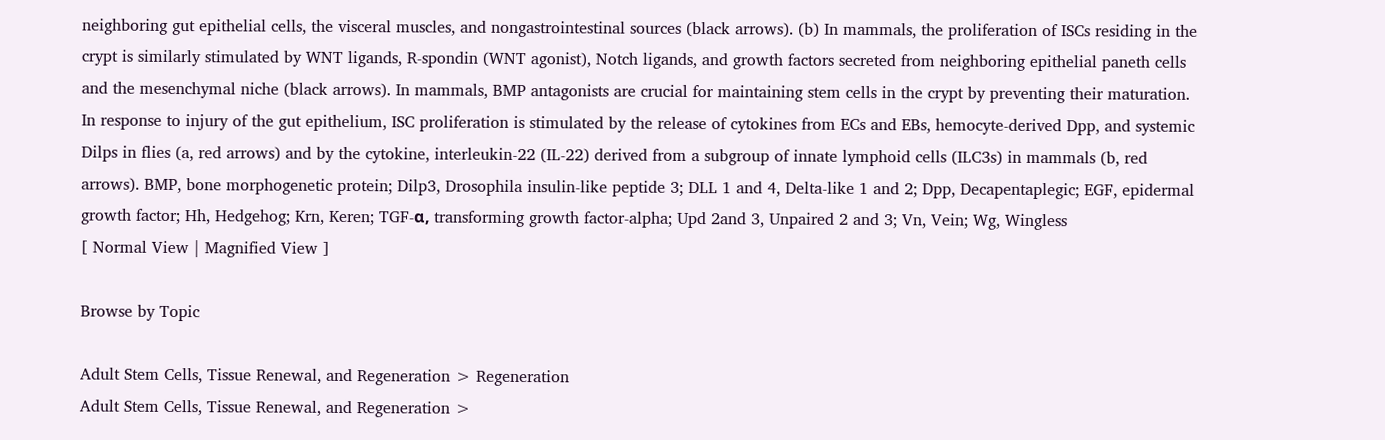neighboring gut epithelial cells, the visceral muscles, and nongastrointestinal sources (black arrows). (b) In mammals, the proliferation of ISCs residing in the crypt is similarly stimulated by WNT ligands, R‐spondin (WNT agonist), Notch ligands, and growth factors secreted from neighboring epithelial paneth cells and the mesenchymal niche (black arrows). In mammals, BMP antagonists are crucial for maintaining stem cells in the crypt by preventing their maturation. In response to injury of the gut epithelium, ISC proliferation is stimulated by the release of cytokines from ECs and EBs, hemocyte‐derived Dpp, and systemic Dilps in flies (a, red arrows) and by the cytokine, interleukin‐22 (IL‐22) derived from a subgroup of innate lymphoid cells (ILC3s) in mammals (b, red arrows). BMP, bone morphogenetic protein; Dilp3, Drosophila insulin‐like peptide 3; DLL 1 and 4, Delta‐like 1 and 2; Dpp, Decapentaplegic; EGF, epidermal growth factor; Hh, Hedgehog; Krn, Keren; TGF‐α, transforming growth factor‐alpha; Upd 2and 3, Unpaired 2 and 3; Vn, Vein; Wg, Wingless
[ Normal View | Magnified View ]

Browse by Topic

Adult Stem Cells, Tissue Renewal, and Regeneration > Regeneration
Adult Stem Cells, Tissue Renewal, and Regeneration >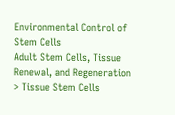Environmental Control of Stem Cells
Adult Stem Cells, Tissue Renewal, and Regeneration > Tissue Stem Cells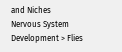and Niches
Nervous System Development > Flies